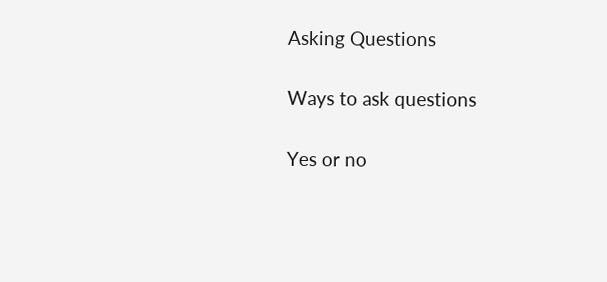Asking Questions

Ways to ask questions

Yes or no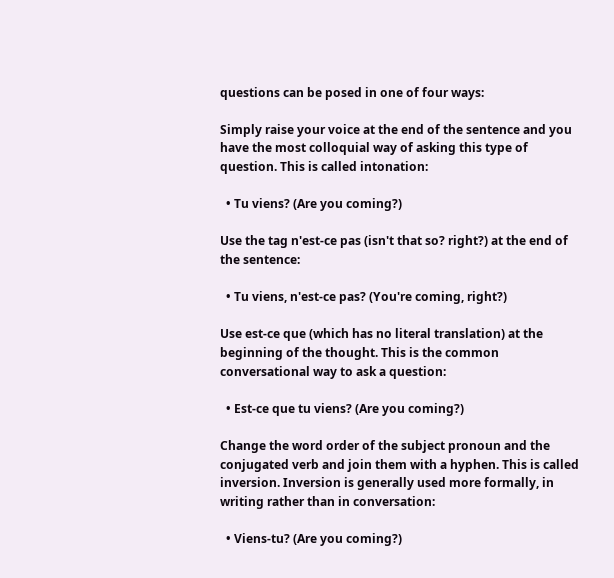questions can be posed in one of four ways:

Simply raise your voice at the end of the sentence and you have the most colloquial way of asking this type of question. This is called intonation:

  • Tu viens? (Are you coming?)

Use the tag n'est‐ce pas (isn't that so? right?) at the end of the sentence:

  • Tu viens, n'est‐ce pas? (You're coming, right?)

Use est‐ce que (which has no literal translation) at the beginning of the thought. This is the common conversational way to ask a question:

  • Est‐ce que tu viens? (Are you coming?)

Change the word order of the subject pronoun and the conjugated verb and join them with a hyphen. This is called inversion. Inversion is generally used more formally, in writing rather than in conversation:

  • Viens‐tu? (Are you coming?)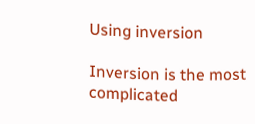Using inversion

Inversion is the most complicated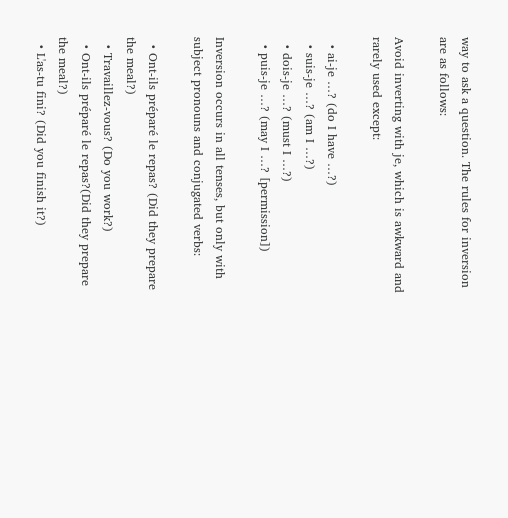way to ask a question. The rules for inversion are as follows:

Avoid inverting with je, which is awkward and rarely used except:

  • ai‐je …? (do I have …?)
  • suis‐je …? (am I …?)
  • dois‐je …? (must I …?)
  • puis‐je …? (may I …? [permission])

Inversion occurs in all tenses, but only with subject pronouns and conjugated verbs:

  • Ont‐ils préparé le repas? (Did they prepare the meal?)
  • Travaillez‐vous? (Do you work?)
  • Ont‐ils préparé le repas?(Did they prepare the meal?)
  • L'as‐tu fini? (Did you finish it?)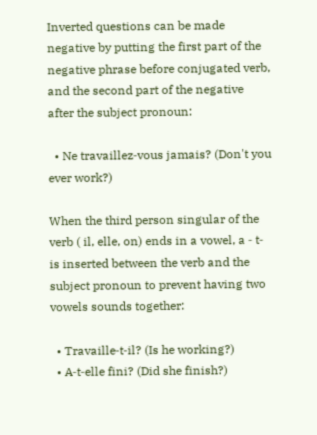Inverted questions can be made negative by putting the first part of the negative phrase before conjugated verb, and the second part of the negative after the subject pronoun:

  • Ne travaillez‐vous jamais? (Don't you ever work?)

When the third person singular of the verb ( il, elle, on) ends in a vowel, a ‐ t‐ is inserted between the verb and the subject pronoun to prevent having two vowels sounds together:

  • Travaille‐t‐il? (Is he working?)
  • A‐t‐elle fini? (Did she finish?)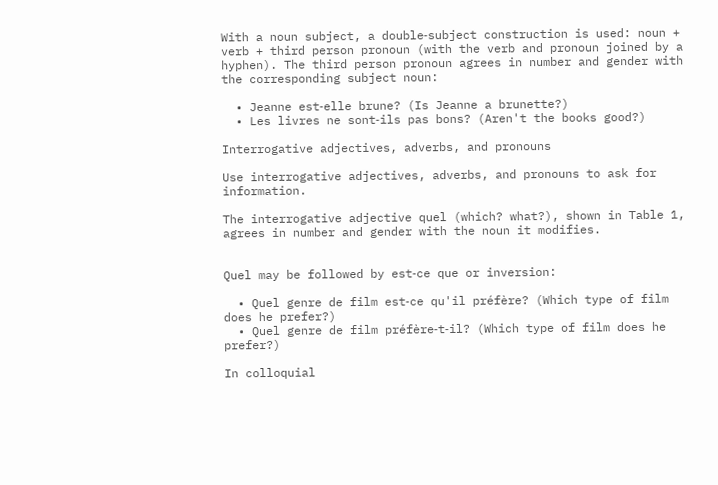With a noun subject, a double‐subject construction is used: noun + verb + third person pronoun (with the verb and pronoun joined by a hyphen). The third person pronoun agrees in number and gender with the corresponding subject noun:

  • Jeanne est‐elle brune? (Is Jeanne a brunette?)
  • Les livres ne sont‐ils pas bons? (Aren't the books good?)

Interrogative adjectives, adverbs, and pronouns

Use interrogative adjectives, adverbs, and pronouns to ask for information.

The interrogative adjective quel (which? what?), shown in Table 1, agrees in number and gender with the noun it modifies.


Quel may be followed by est‐ce que or inversion:

  • Quel genre de film est‐ce qu'il préfère? (Which type of film does he prefer?)
  • Quel genre de film préfère‐t‐il? (Which type of film does he prefer?)

In colloquial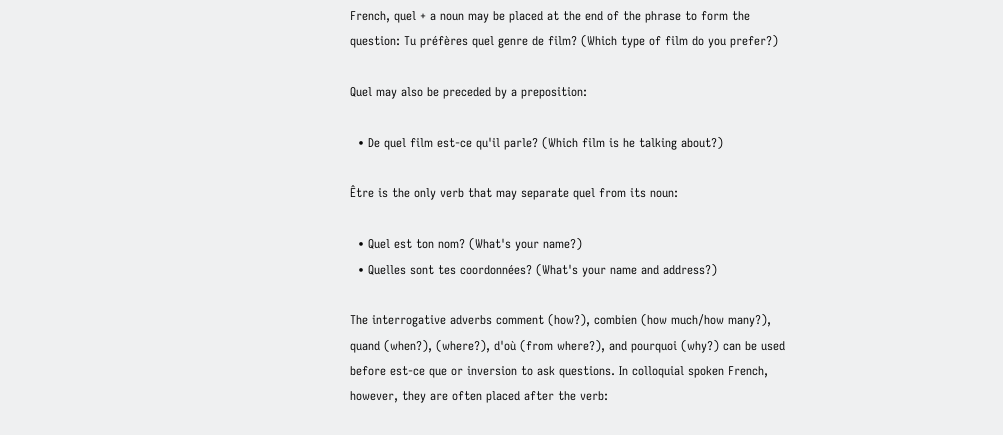French, quel + a noun may be placed at the end of the phrase to form the question: Tu préfères quel genre de film? (Which type of film do you prefer?)

Quel may also be preceded by a preposition:

  • De quel film est‐ce qu'il parle? (Which film is he talking about?)

Être is the only verb that may separate quel from its noun:

  • Quel est ton nom? (What's your name?)
  • Quelles sont tes coordonnées? (What's your name and address?)

The interrogative adverbs comment (how?), combien (how much/how many?), quand (when?), (where?), d'où (from where?), and pourquoi (why?) can be used before est‐ce que or inversion to ask questions. In colloquial spoken French, however, they are often placed after the verb: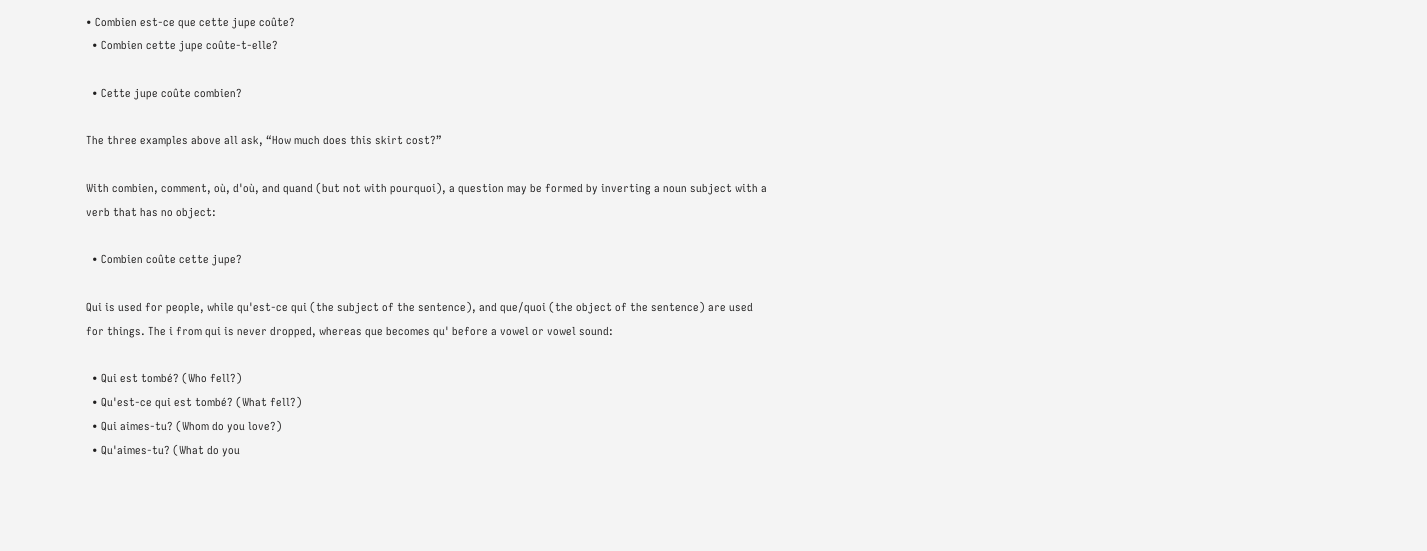• Combien est‐ce que cette jupe coûte?
  • Combien cette jupe coûte‐t‐elle?

  • Cette jupe coûte combien?

The three examples above all ask, “How much does this skirt cost?”

With combien, comment, où, d'où, and quand (but not with pourquoi), a question may be formed by inverting a noun subject with a verb that has no object:

  • Combien coûte cette jupe?

Qui is used for people, while qu'est‐ce qui (the subject of the sentence), and que/quoi (the object of the sentence) are used for things. The i from qui is never dropped, whereas que becomes qu' before a vowel or vowel sound:

  • Qui est tombé? (Who fell?)
  • Qu'est‐ce qui est tombé? (What fell?)
  • Qui aimes‐tu? (Whom do you love?)
  • Qu'aimes‐tu? (What do you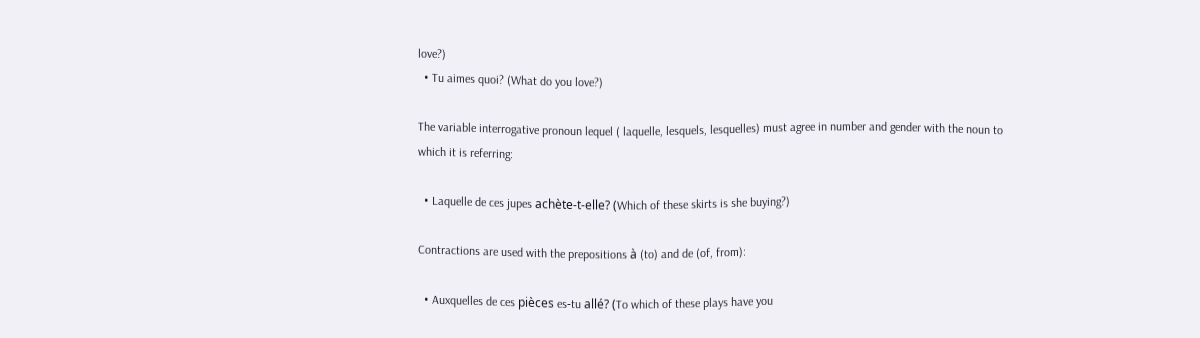love?)
  • Tu aimes quoi? (What do you love?)

The variable interrogative pronoun lequel ( laquelle, lesquels, lesquelles) must agree in number and gender with the noun to which it is referring:

  • Laquelle de ces jupes achète‐t‐elle? (Which of these skirts is she buying?)

Contractions are used with the prepositions à (to) and de (of, from):

  • Auxquelles de ces pièces es‐tu allé? (To which of these plays have you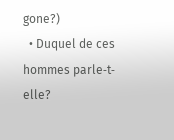gone?)
  • Duquel de ces hommes parle‐t‐elle?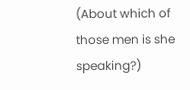(About which of those men is she speaking?)